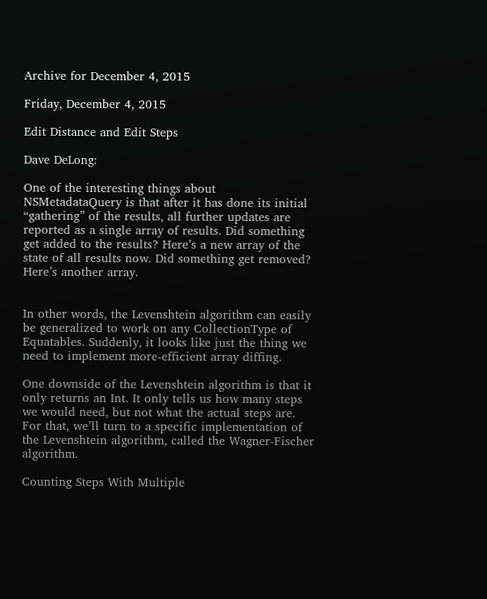Archive for December 4, 2015

Friday, December 4, 2015

Edit Distance and Edit Steps

Dave DeLong:

One of the interesting things about NSMetadataQuery is that after it has done its initial “gathering” of the results, all further updates are reported as a single array of results. Did something get added to the results? Here’s a new array of the state of all results now. Did something get removed? Here’s another array.


In other words, the Levenshtein algorithm can easily be generalized to work on any CollectionType of Equatables. Suddenly, it looks like just the thing we need to implement more-efficient array diffing.

One downside of the Levenshtein algorithm is that it only returns an Int. It only tells us how many steps we would need, but not what the actual steps are. For that, we’ll turn to a specific implementation of the Levenshtein algorithm, called the Wagner-Fischer algorithm.

Counting Steps With Multiple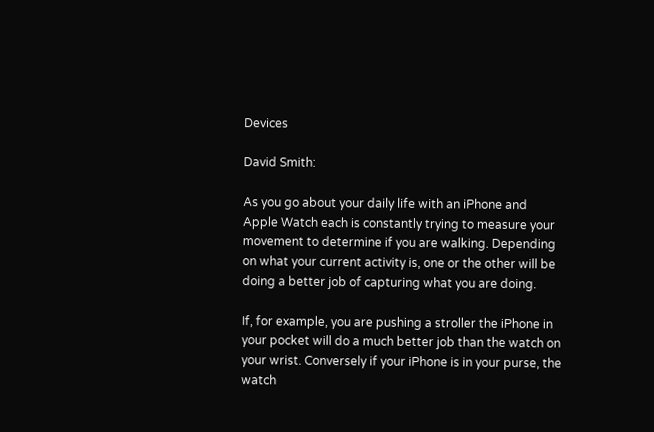Devices

David Smith:

As you go about your daily life with an iPhone and Apple Watch each is constantly trying to measure your movement to determine if you are walking. Depending on what your current activity is, one or the other will be doing a better job of capturing what you are doing.

If, for example, you are pushing a stroller the iPhone in your pocket will do a much better job than the watch on your wrist. Conversely if your iPhone is in your purse, the watch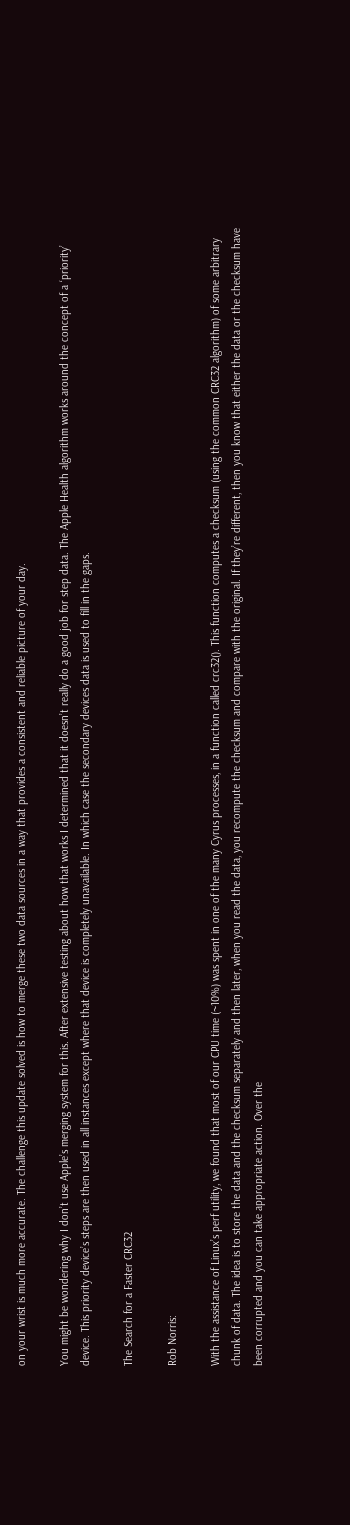on your wrist is much more accurate. The challenge this update solved is how to merge these two data sources in a way that provides a consistent and reliable picture of your day.

You might be wondering why I don’t use Apple’s merging system for this. After extensive testing about how that works I determined that it doesn’t really do a good job for step data. The Apple Health algorithm works around the concept of a ‘priority’ device. This priority device’s steps are then used in all instances except where that device is completely unavailable. In which case the secondary devices data is used to fill in the gaps.

The Search for a Faster CRC32

Rob Norris:

With the assistance of Linux’s perf utility, we found that most of our CPU time (~10%) was spent in one of the many Cyrus processes, in a function called crc32(). This function computes a checksum (using the common CRC32 algorithm) of some arbitrary chunk of data. The idea is to store the data and the checksum separately and then later, when you read the data, you recompute the checksum and compare with the original. If they’re different, then you know that either the data or the checksum have been corrupted and you can take appropriate action. Over the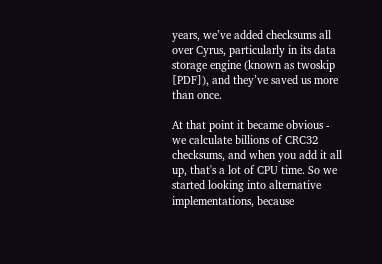years, we’ve added checksums all over Cyrus, particularly in its data storage engine (known as twoskip [PDF]), and they’ve saved us more than once.

At that point it became obvious - we calculate billions of CRC32 checksums, and when you add it all up, that's a lot of CPU time. So we started looking into alternative implementations, because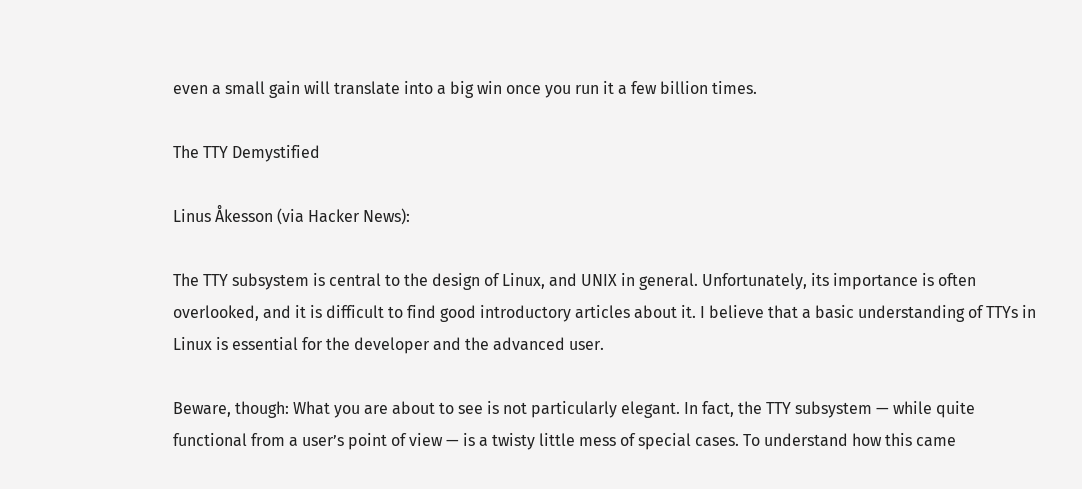even a small gain will translate into a big win once you run it a few billion times.

The TTY Demystified

Linus Åkesson (via Hacker News):

The TTY subsystem is central to the design of Linux, and UNIX in general. Unfortunately, its importance is often overlooked, and it is difficult to find good introductory articles about it. I believe that a basic understanding of TTYs in Linux is essential for the developer and the advanced user.

Beware, though: What you are about to see is not particularly elegant. In fact, the TTY subsystem — while quite functional from a user’s point of view — is a twisty little mess of special cases. To understand how this came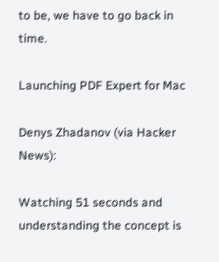to be, we have to go back in time.

Launching PDF Expert for Mac

Denys Zhadanov (via Hacker News):

Watching 51 seconds and understanding the concept is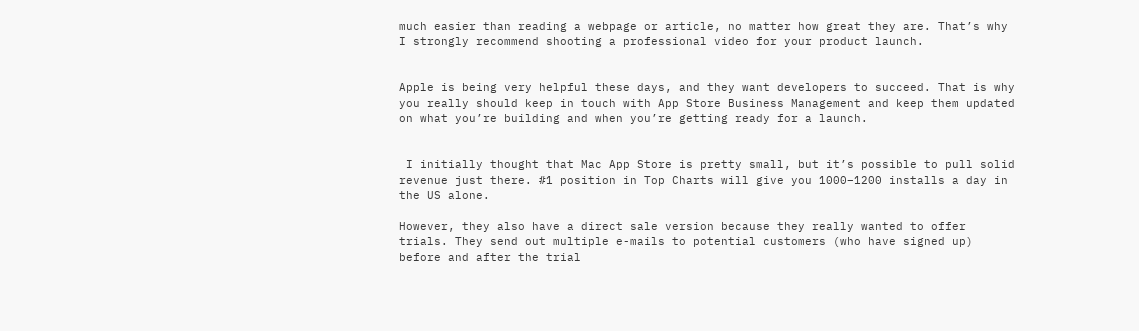much easier than reading a webpage or article, no matter how great they are. That’s why I strongly recommend shooting a professional video for your product launch.


Apple is being very helpful these days, and they want developers to succeed. That is why you really should keep in touch with App Store Business Management and keep them updated on what you’re building and when you’re getting ready for a launch.


 I initially thought that Mac App Store is pretty small, but it’s possible to pull solid revenue just there. #1 position in Top Charts will give you 1000–1200 installs a day in the US alone.

However, they also have a direct sale version because they really wanted to offer trials. They send out multiple e-mails to potential customers (who have signed up) before and after the trial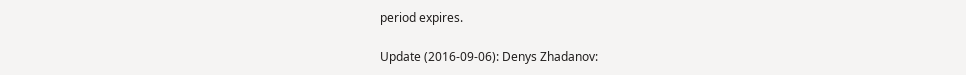period expires.

Update (2016-09-06): Denys Zhadanov: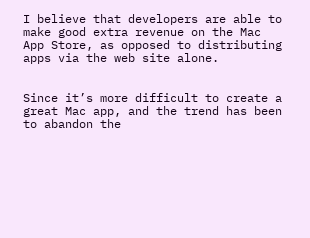I believe that developers are able to make good extra revenue on the Mac App Store, as opposed to distributing apps via the web site alone.


Since it’s more difficult to create a great Mac app, and the trend has been to abandon the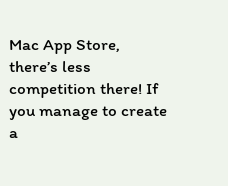Mac App Store, there’s less competition there! If you manage to create a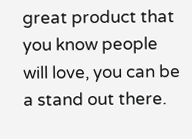great product that you know people will love, you can be a stand out there.